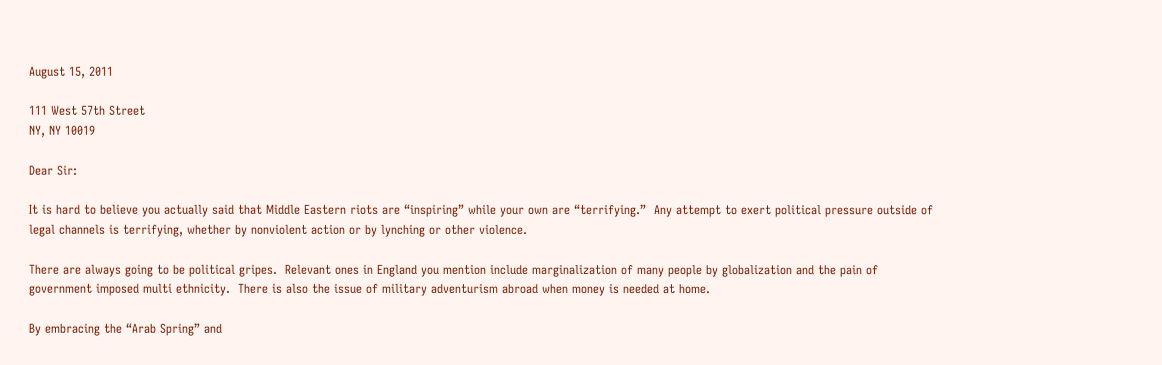August 15, 2011

111 West 57th Street
NY, NY 10019

Dear Sir:

It is hard to believe you actually said that Middle Eastern riots are “inspiring” while your own are “terrifying.”  Any attempt to exert political pressure outside of legal channels is terrifying, whether by nonviolent action or by lynching or other violence.

There are always going to be political gripes.  Relevant ones in England you mention include marginalization of many people by globalization and the pain of government imposed multi ethnicity.  There is also the issue of military adventurism abroad when money is needed at home.

By embracing the “Arab Spring” and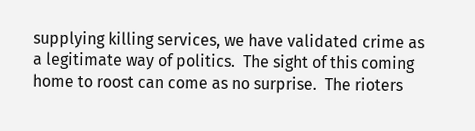supplying killing services, we have validated crime as a legitimate way of politics.  The sight of this coming home to roost can come as no surprise.  The rioters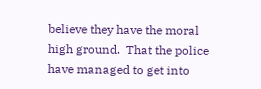believe they have the moral high ground.  That the police have managed to get into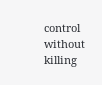control without killing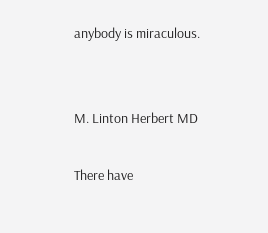anybody is miraculous.


M. Linton Herbert MD

There have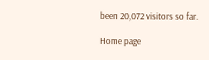been 20,072 visitors so far.

Home page